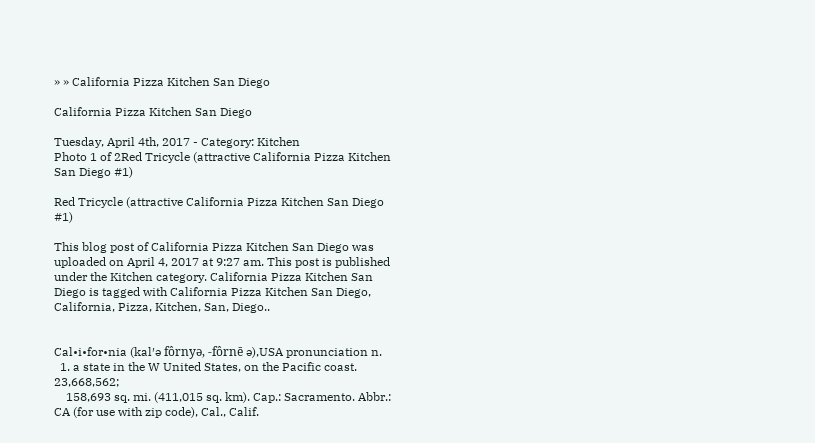» » California Pizza Kitchen San Diego

California Pizza Kitchen San Diego

Tuesday, April 4th, 2017 - Category: Kitchen
Photo 1 of 2Red Tricycle (attractive California Pizza Kitchen San Diego #1)

Red Tricycle (attractive California Pizza Kitchen San Diego #1)

This blog post of California Pizza Kitchen San Diego was uploaded on April 4, 2017 at 9:27 am. This post is published under the Kitchen category. California Pizza Kitchen San Diego is tagged with California Pizza Kitchen San Diego, California, Pizza, Kitchen, San, Diego..


Cal•i•for•nia (kal′ə fôrnyə, -fôrnē ə),USA pronunciation n.
  1. a state in the W United States, on the Pacific coast. 23,668,562;
    158,693 sq. mi. (411,015 sq. km). Cap.: Sacramento. Abbr.: CA (for use with zip code), Cal., Calif.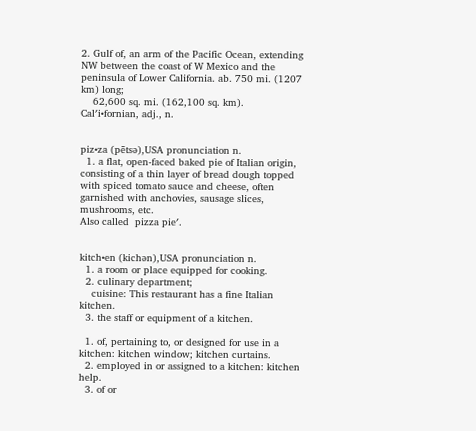2. Gulf of, an arm of the Pacific Ocean, extending NW between the coast of W Mexico and the peninsula of Lower California. ab. 750 mi. (1207 km) long;
    62,600 sq. mi. (162,100 sq. km).
Cal′i•fornian, adj., n.


piz•za (pētsə),USA pronunciation n.
  1. a flat, open-faced baked pie of Italian origin, consisting of a thin layer of bread dough topped with spiced tomato sauce and cheese, often garnished with anchovies, sausage slices, mushrooms, etc.
Also called  pizza pie′.


kitch•en (kichən),USA pronunciation n.
  1. a room or place equipped for cooking.
  2. culinary department;
    cuisine: This restaurant has a fine Italian kitchen.
  3. the staff or equipment of a kitchen.

  1. of, pertaining to, or designed for use in a kitchen: kitchen window; kitchen curtains.
  2. employed in or assigned to a kitchen: kitchen help.
  3. of or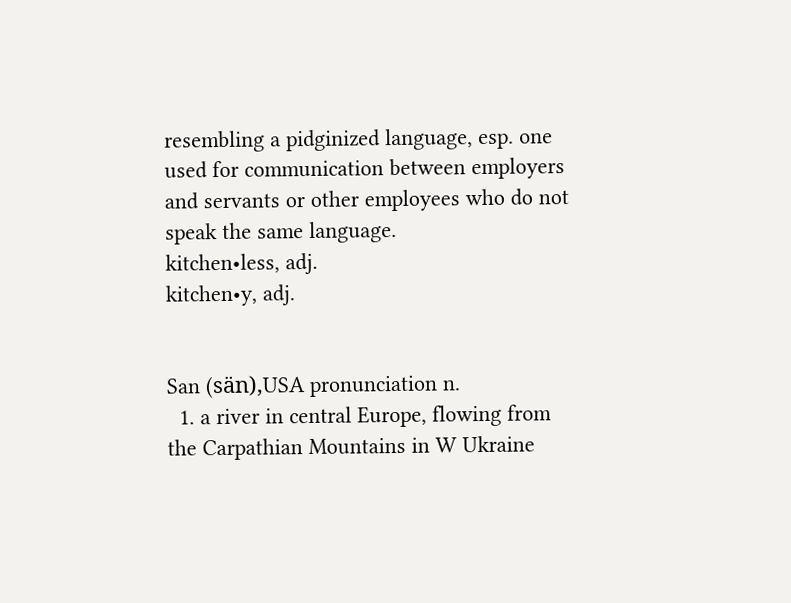resembling a pidginized language, esp. one used for communication between employers and servants or other employees who do not speak the same language.
kitchen•less, adj.
kitchen•y, adj.


San (sän),USA pronunciation n.
  1. a river in central Europe, flowing from the Carpathian Mountains in W Ukraine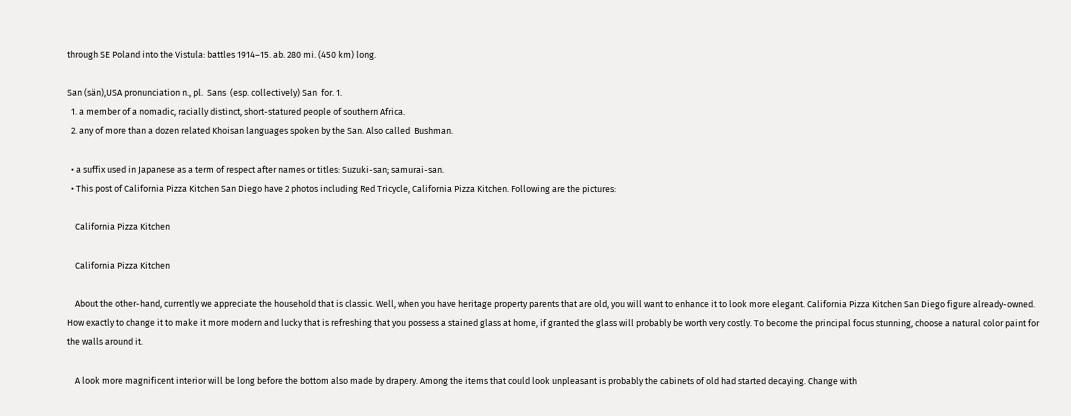through SE Poland into the Vistula: battles 1914–15. ab. 280 mi. (450 km) long.

San (sän),USA pronunciation n., pl.  Sans  (esp. collectively) San  for. 1.
  1. a member of a nomadic, racially distinct, short-statured people of southern Africa.
  2. any of more than a dozen related Khoisan languages spoken by the San. Also called  Bushman.

  • a suffix used in Japanese as a term of respect after names or titles: Suzuki-san; samurai-san.
  • This post of California Pizza Kitchen San Diego have 2 photos including Red Tricycle, California Pizza Kitchen. Following are the pictures:

    California Pizza Kitchen

    California Pizza Kitchen

    About the other-hand, currently we appreciate the household that is classic. Well, when you have heritage property parents that are old, you will want to enhance it to look more elegant. California Pizza Kitchen San Diego figure already-owned. How exactly to change it to make it more modern and lucky that is refreshing that you possess a stained glass at home, if granted the glass will probably be worth very costly. To become the principal focus stunning, choose a natural color paint for the walls around it.

    A look more magnificent interior will be long before the bottom also made by drapery. Among the items that could look unpleasant is probably the cabinets of old had started decaying. Change with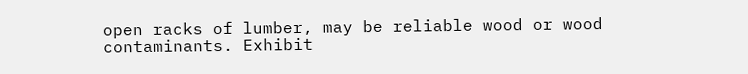open racks of lumber, may be reliable wood or wood contaminants. Exhibit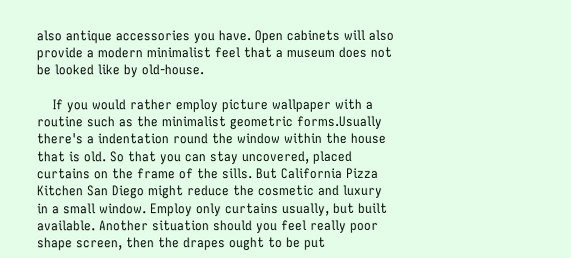also antique accessories you have. Open cabinets will also provide a modern minimalist feel that a museum does not be looked like by old-house.

    If you would rather employ picture wallpaper with a routine such as the minimalist geometric forms.Usually there's a indentation round the window within the house that is old. So that you can stay uncovered, placed curtains on the frame of the sills. But California Pizza Kitchen San Diego might reduce the cosmetic and luxury in a small window. Employ only curtains usually, but built available. Another situation should you feel really poor shape screen, then the drapes ought to be put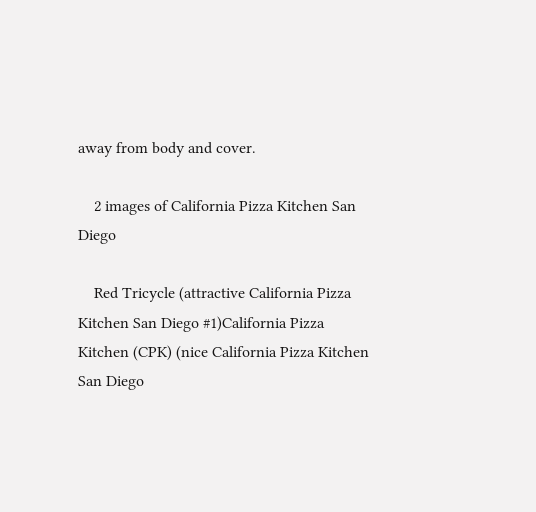away from body and cover.

    2 images of California Pizza Kitchen San Diego

    Red Tricycle (attractive California Pizza Kitchen San Diego #1)California Pizza Kitchen (CPK) (nice California Pizza Kitchen San Diego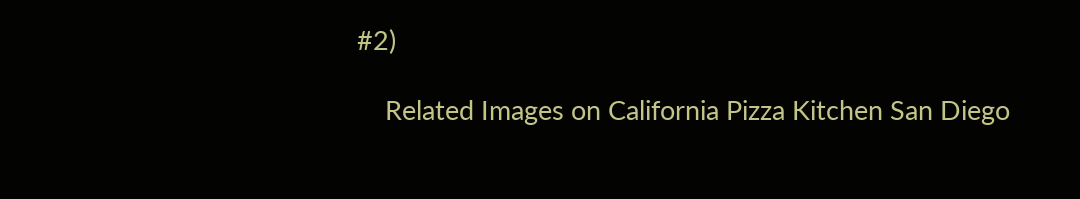#2)

    Related Images on California Pizza Kitchen San Diego